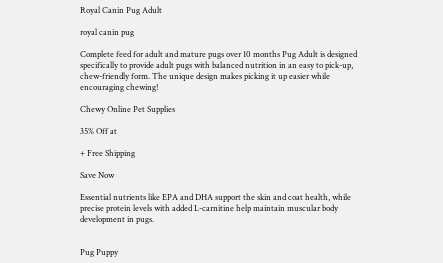Royal Canin Pug Adult

royal canin pug

Complete feed for adult and mature pugs over 10 months Pug Adult is designed specifically to provide adult pugs with balanced nutrition in an easy to pick-up, chew-friendly form. The unique design makes picking it up easier while encouraging chewing!

Chewy Online Pet Supplies

35% Off at

+ Free Shipping

Save Now

Essential nutrients like EPA and DHA support the skin and coat health, while precise protein levels with added L-carnitine help maintain muscular body development in pugs.


Pug Puppy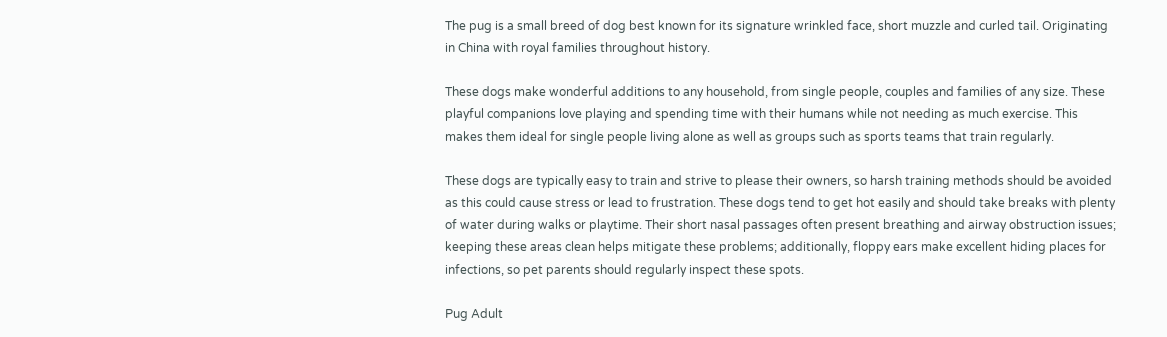The pug is a small breed of dog best known for its signature wrinkled face, short muzzle and curled tail. Originating in China with royal families throughout history.

These dogs make wonderful additions to any household, from single people, couples and families of any size. These playful companions love playing and spending time with their humans while not needing as much exercise. This makes them ideal for single people living alone as well as groups such as sports teams that train regularly.

These dogs are typically easy to train and strive to please their owners, so harsh training methods should be avoided as this could cause stress or lead to frustration. These dogs tend to get hot easily and should take breaks with plenty of water during walks or playtime. Their short nasal passages often present breathing and airway obstruction issues; keeping these areas clean helps mitigate these problems; additionally, floppy ears make excellent hiding places for infections, so pet parents should regularly inspect these spots.

Pug Adult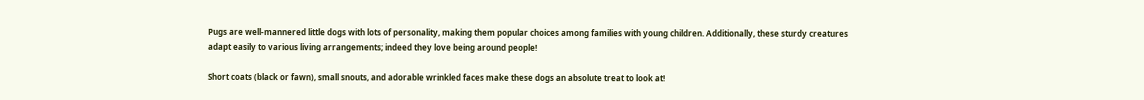Pugs are well-mannered little dogs with lots of personality, making them popular choices among families with young children. Additionally, these sturdy creatures adapt easily to various living arrangements; indeed they love being around people!

Short coats (black or fawn), small snouts, and adorable wrinkled faces make these dogs an absolute treat to look at!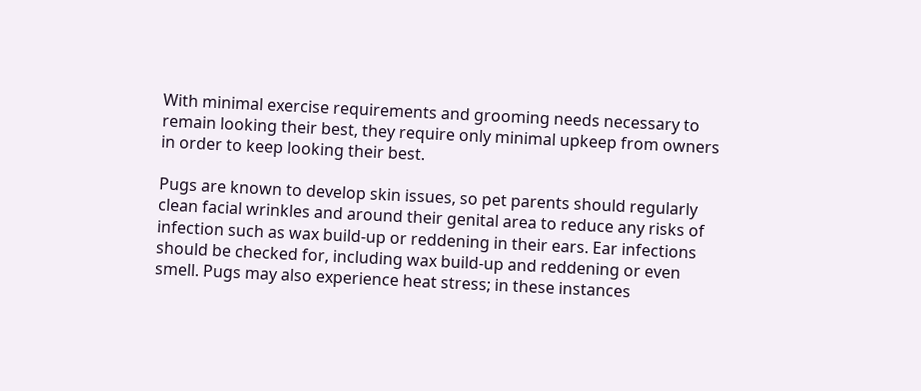With minimal exercise requirements and grooming needs necessary to remain looking their best, they require only minimal upkeep from owners in order to keep looking their best.

Pugs are known to develop skin issues, so pet parents should regularly clean facial wrinkles and around their genital area to reduce any risks of infection such as wax build-up or reddening in their ears. Ear infections should be checked for, including wax build-up and reddening or even smell. Pugs may also experience heat stress; in these instances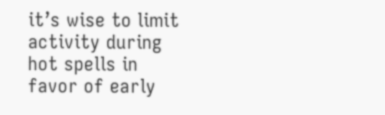it’s wise to limit activity during hot spells in favor of early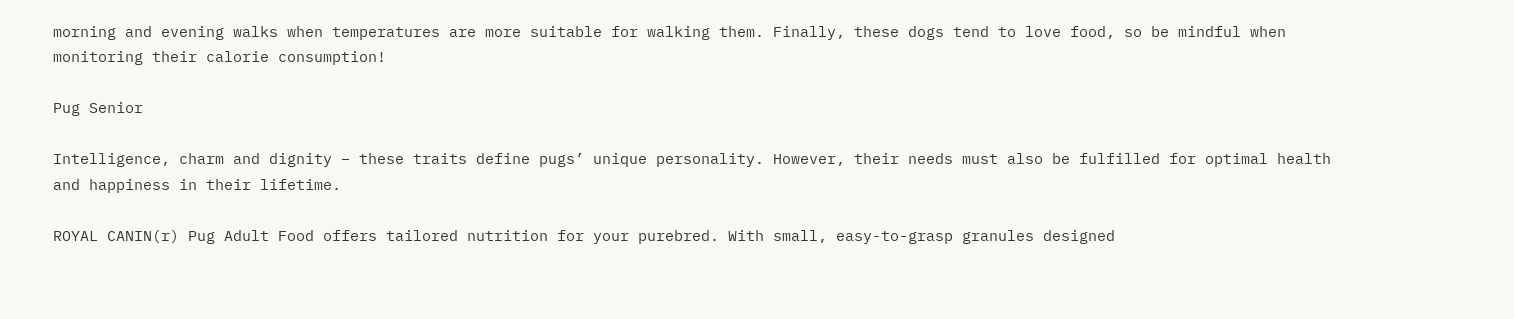morning and evening walks when temperatures are more suitable for walking them. Finally, these dogs tend to love food, so be mindful when monitoring their calorie consumption!

Pug Senior

Intelligence, charm and dignity – these traits define pugs’ unique personality. However, their needs must also be fulfilled for optimal health and happiness in their lifetime.

ROYAL CANIN(r) Pug Adult Food offers tailored nutrition for your purebred. With small, easy-to-grasp granules designed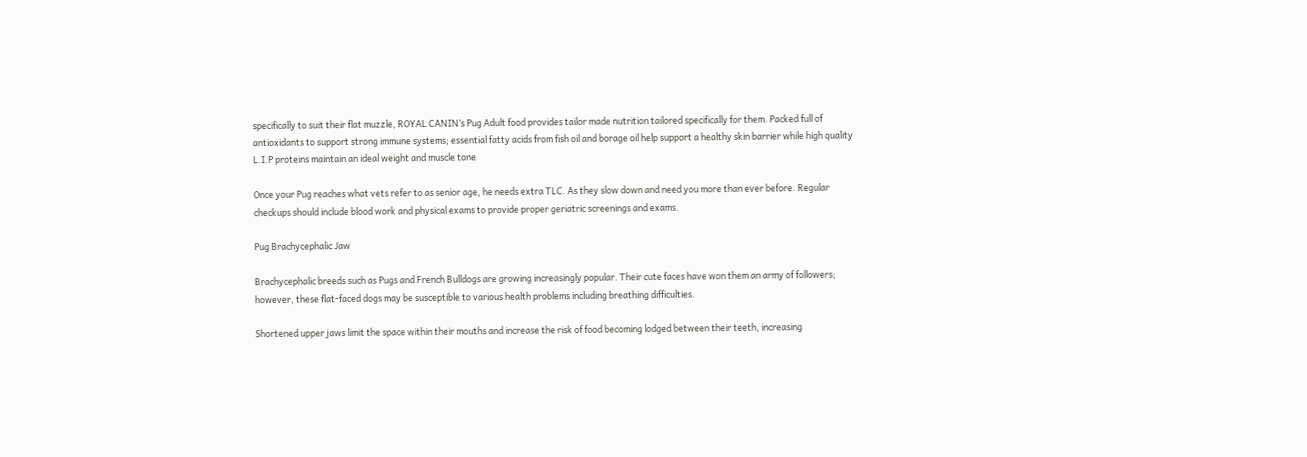specifically to suit their flat muzzle, ROYAL CANIN’s Pug Adult food provides tailor made nutrition tailored specifically for them. Packed full of antioxidants to support strong immune systems; essential fatty acids from fish oil and borage oil help support a healthy skin barrier while high quality L.I.P proteins maintain an ideal weight and muscle tone

Once your Pug reaches what vets refer to as senior age, he needs extra TLC. As they slow down and need you more than ever before. Regular checkups should include blood work and physical exams to provide proper geriatric screenings and exams.

Pug Brachycephalic Jaw

Brachycephalic breeds such as Pugs and French Bulldogs are growing increasingly popular. Their cute faces have won them an army of followers; however, these flat-faced dogs may be susceptible to various health problems including breathing difficulties.

Shortened upper jaws limit the space within their mouths and increase the risk of food becoming lodged between their teeth, increasing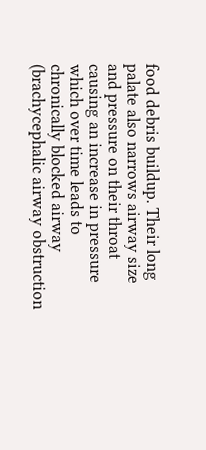food debris buildup. Their long palate also narrows airway size and pressure on their throat causing an increase in pressure which over time leads to chronically blocked airway (brachycephalic airway obstruction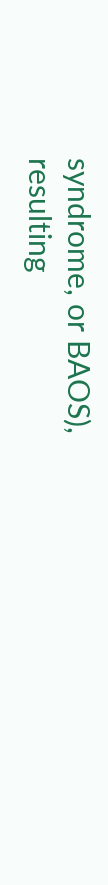syndrome, or BAOS), resulting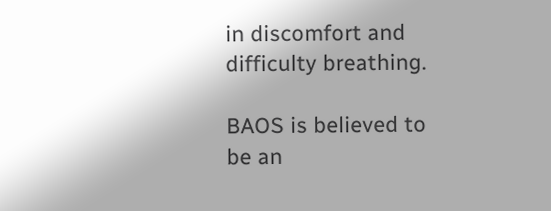in discomfort and difficulty breathing.

BAOS is believed to be an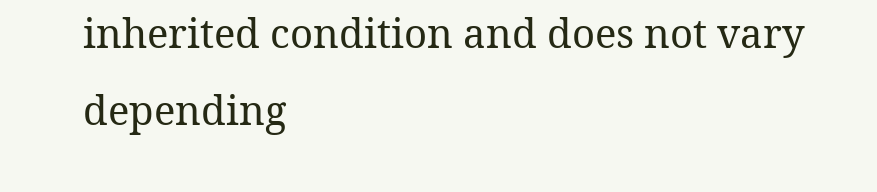inherited condition and does not vary depending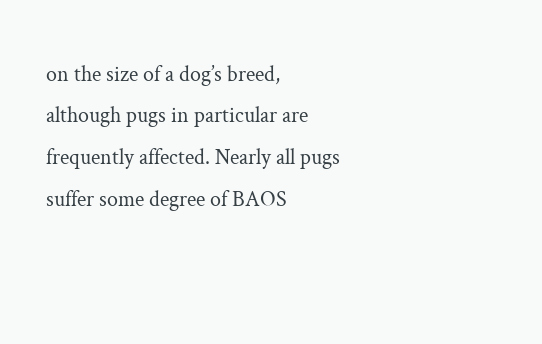on the size of a dog’s breed, although pugs in particular are frequently affected. Nearly all pugs suffer some degree of BAOS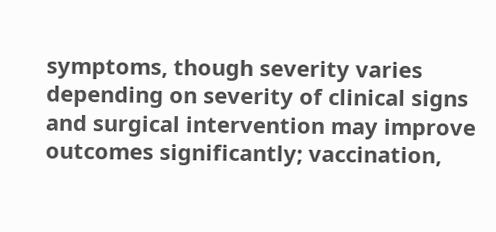symptoms, though severity varies depending on severity of clinical signs and surgical intervention may improve outcomes significantly; vaccination,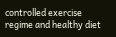controlled exercise regime and healthy diet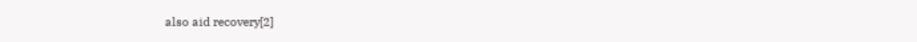also aid recovery[2]